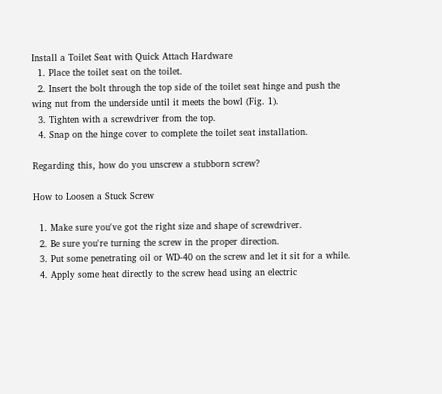Install a Toilet Seat with Quick Attach Hardware
  1. Place the toilet seat on the toilet.
  2. Insert the bolt through the top side of the toilet seat hinge and push the wing nut from the underside until it meets the bowl (Fig. 1).
  3. Tighten with a screwdriver from the top.
  4. Snap on the hinge cover to complete the toilet seat installation.

Regarding this, how do you unscrew a stubborn screw?

How to Loosen a Stuck Screw

  1. Make sure you've got the right size and shape of screwdriver.
  2. Be sure you're turning the screw in the proper direction.
  3. Put some penetrating oil or WD-40 on the screw and let it sit for a while.
  4. Apply some heat directly to the screw head using an electric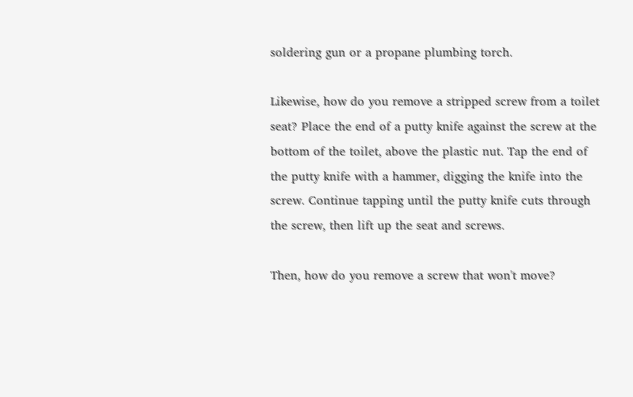soldering gun or a propane plumbing torch.

Likewise, how do you remove a stripped screw from a toilet seat? Place the end of a putty knife against the screw at the bottom of the toilet, above the plastic nut. Tap the end of the putty knife with a hammer, digging the knife into the screw. Continue tapping until the putty knife cuts through the screw, then lift up the seat and screws.

Then, how do you remove a screw that won't move?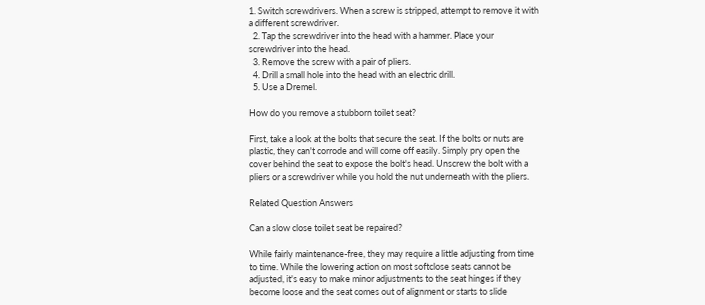1. Switch screwdrivers. When a screw is stripped, attempt to remove it with a different screwdriver.
  2. Tap the screwdriver into the head with a hammer. Place your screwdriver into the head.
  3. Remove the screw with a pair of pliers.
  4. Drill a small hole into the head with an electric drill.
  5. Use a Dremel.

How do you remove a stubborn toilet seat?

First, take a look at the bolts that secure the seat. If the bolts or nuts are plastic, they can't corrode and will come off easily. Simply pry open the cover behind the seat to expose the bolt's head. Unscrew the bolt with a pliers or a screwdriver while you hold the nut underneath with the pliers.

Related Question Answers

Can a slow close toilet seat be repaired?

While fairly maintenance-free, they may require a little adjusting from time to time. While the lowering action on most softclose seats cannot be adjusted, it's easy to make minor adjustments to the seat hinges if they become loose and the seat comes out of alignment or starts to slide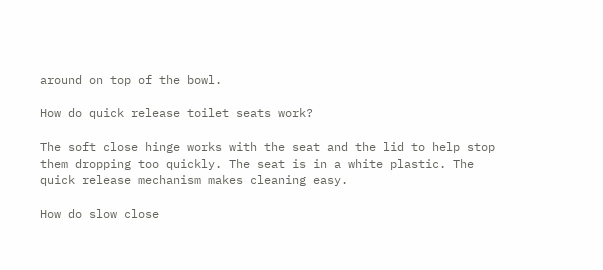around on top of the bowl.

How do quick release toilet seats work?

The soft close hinge works with the seat and the lid to help stop them dropping too quickly. The seat is in a white plastic. The quick release mechanism makes cleaning easy.

How do slow close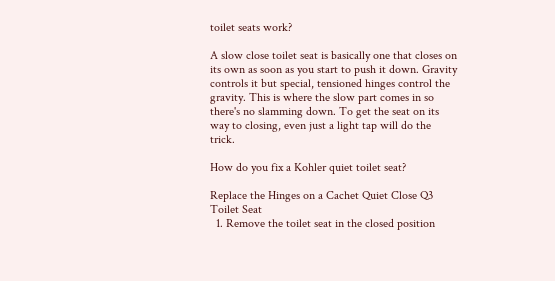toilet seats work?

A slow close toilet seat is basically one that closes on its own as soon as you start to push it down. Gravity controls it but special, tensioned hinges control the gravity. This is where the slow part comes in so there's no slamming down. To get the seat on its way to closing, even just a light tap will do the trick.

How do you fix a Kohler quiet toilet seat?

Replace the Hinges on a Cachet Quiet Close Q3 Toilet Seat
  1. Remove the toilet seat in the closed position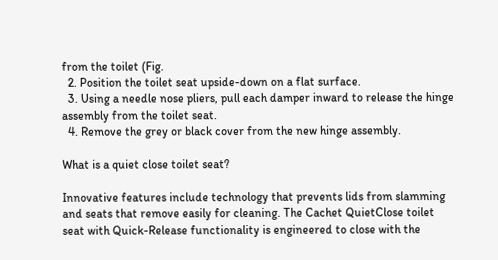from the toilet (Fig.
  2. Position the toilet seat upside-down on a flat surface.
  3. Using a needle nose pliers, pull each damper inward to release the hinge assembly from the toilet seat.
  4. Remove the grey or black cover from the new hinge assembly.

What is a quiet close toilet seat?

Innovative features include technology that prevents lids from slamming and seats that remove easily for cleaning. The Cachet QuietClose toilet seat with Quick-Release functionality is engineered to close with the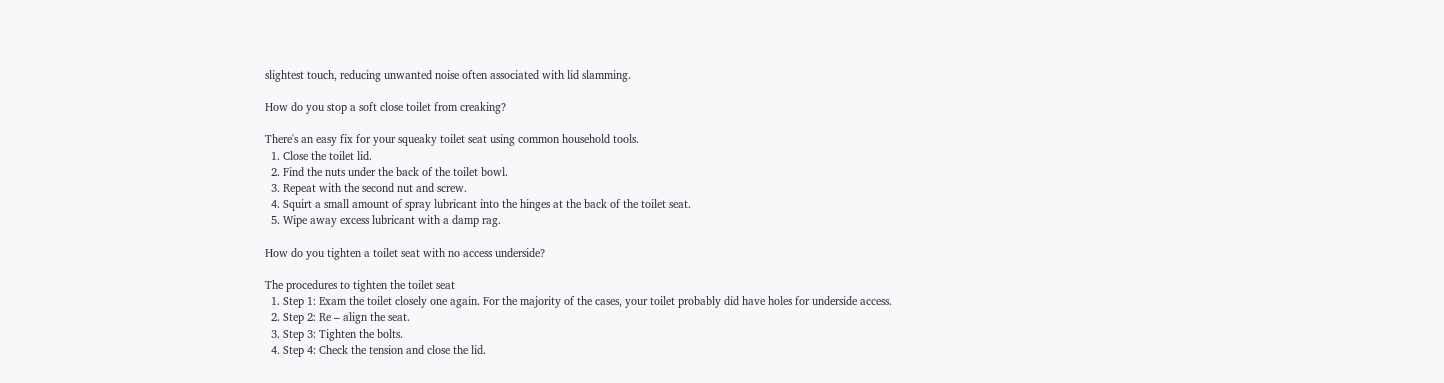slightest touch, reducing unwanted noise often associated with lid slamming.

How do you stop a soft close toilet from creaking?

There's an easy fix for your squeaky toilet seat using common household tools.
  1. Close the toilet lid.
  2. Find the nuts under the back of the toilet bowl.
  3. Repeat with the second nut and screw.
  4. Squirt a small amount of spray lubricant into the hinges at the back of the toilet seat.
  5. Wipe away excess lubricant with a damp rag.

How do you tighten a toilet seat with no access underside?

The procedures to tighten the toilet seat
  1. Step 1: Exam the toilet closely one again. For the majority of the cases, your toilet probably did have holes for underside access.
  2. Step 2: Re – align the seat.
  3. Step 3: Tighten the bolts.
  4. Step 4: Check the tension and close the lid.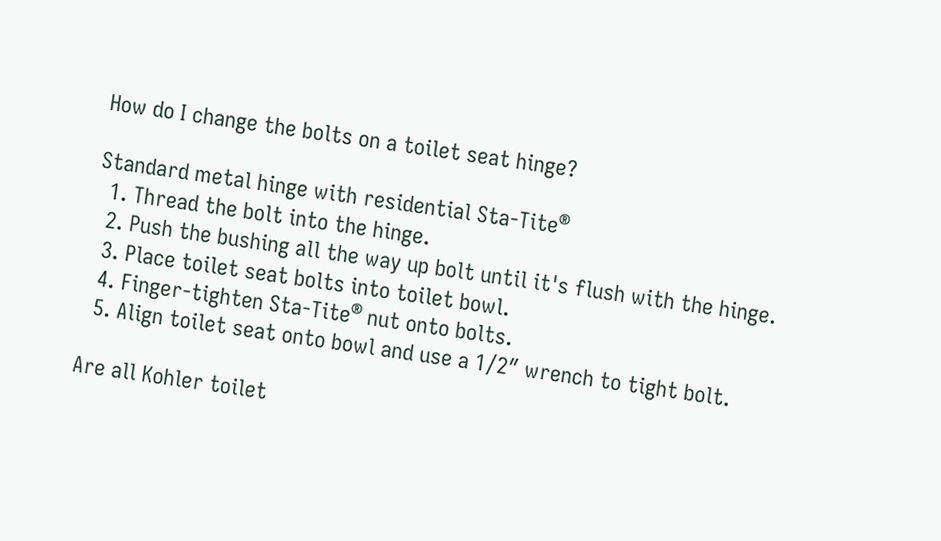How do I change the bolts on a toilet seat hinge?

Standard metal hinge with residential Sta-Tite®
  1. Thread the bolt into the hinge.
  2. Push the bushing all the way up bolt until it's flush with the hinge.
  3. Place toilet seat bolts into toilet bowl.
  4. Finger-tighten Sta-Tite® nut onto bolts.
  5. Align toilet seat onto bowl and use a 1/2″ wrench to tight bolt.

Are all Kohler toilet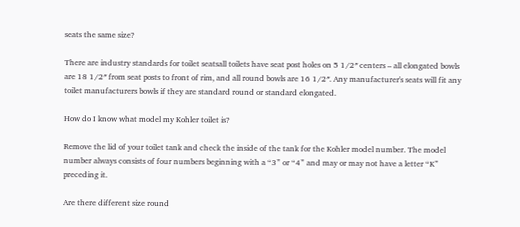seats the same size?

There are industry standards for toilet seatsall toilets have seat post holes on 5 1/2″ centers – all elongated bowls are 18 1/2″ from seat posts to front of rim, and all round bowls are 16 1/2″. Any manufacturer's seats will fit any toilet manufacturers bowls if they are standard round or standard elongated.

How do I know what model my Kohler toilet is?

Remove the lid of your toilet tank and check the inside of the tank for the Kohler model number. The model number always consists of four numbers beginning with a “3” or “4” and may or may not have a letter “K” preceding it.

Are there different size round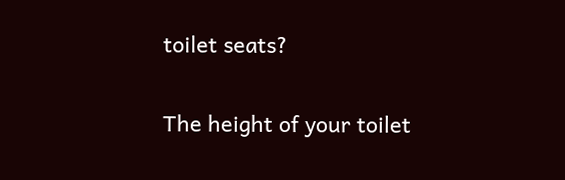toilet seats?

The height of your toilet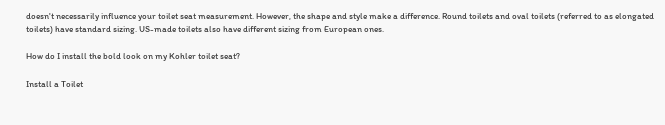doesn't necessarily influence your toilet seat measurement. However, the shape and style make a difference. Round toilets and oval toilets (referred to as elongated toilets) have standard sizing. US-made toilets also have different sizing from European ones.

How do I install the bold look on my Kohler toilet seat?

Install a Toilet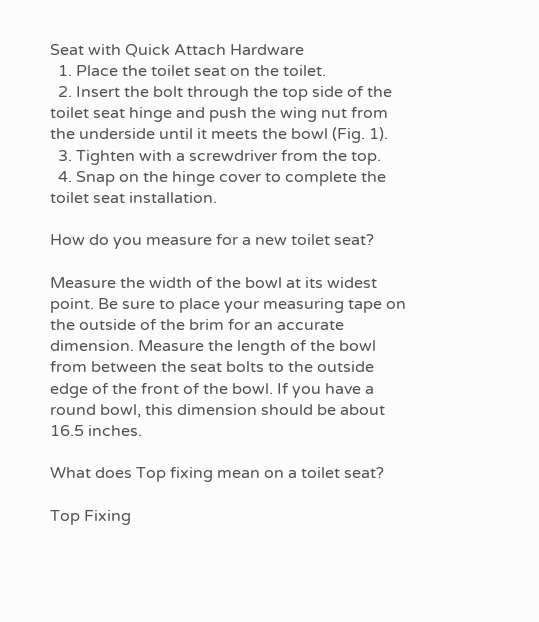Seat with Quick Attach Hardware
  1. Place the toilet seat on the toilet.
  2. Insert the bolt through the top side of the toilet seat hinge and push the wing nut from the underside until it meets the bowl (Fig. 1).
  3. Tighten with a screwdriver from the top.
  4. Snap on the hinge cover to complete the toilet seat installation.

How do you measure for a new toilet seat?

Measure the width of the bowl at its widest point. Be sure to place your measuring tape on the outside of the brim for an accurate dimension. Measure the length of the bowl from between the seat bolts to the outside edge of the front of the bowl. If you have a round bowl, this dimension should be about 16.5 inches.

What does Top fixing mean on a toilet seat?

Top Fixing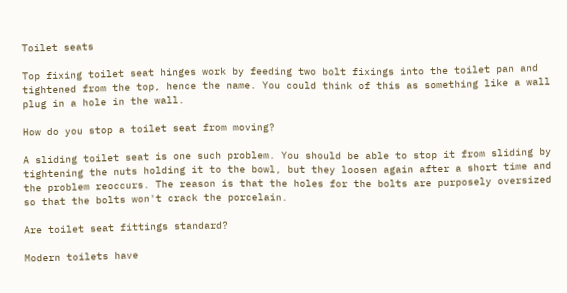Toilet seats

Top fixing toilet seat hinges work by feeding two bolt fixings into the toilet pan and tightened from the top, hence the name. You could think of this as something like a wall plug in a hole in the wall.

How do you stop a toilet seat from moving?

A sliding toilet seat is one such problem. You should be able to stop it from sliding by tightening the nuts holding it to the bowl, but they loosen again after a short time and the problem reoccurs. The reason is that the holes for the bolts are purposely oversized so that the bolts won't crack the porcelain.

Are toilet seat fittings standard?

Modern toilets have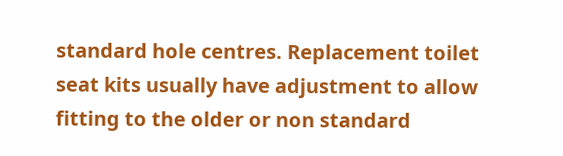standard hole centres. Replacement toilet seat kits usually have adjustment to allow fitting to the older or non standard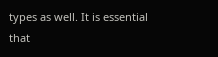types as well. It is essential that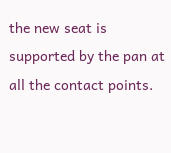the new seat is supported by the pan at all the contact points.